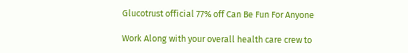Glucotrust official 77% off Can Be Fun For Anyone

Work Along with your overall health care crew to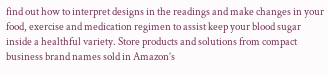find out how to interpret designs in the readings and make changes in your food, exercise and medication regimen to assist keep your blood sugar inside a healthful variety. Store products and solutions from compact business brand names sold in Amazon’s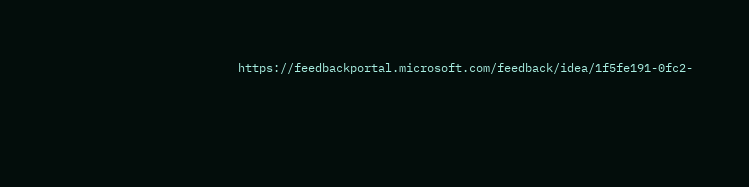https://feedbackportal.microsoft.com/feedback/idea/1f5fe191-0fc2-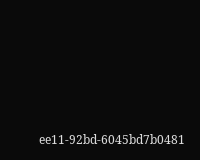ee11-92bd-6045bd7b0481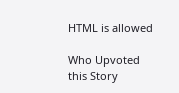HTML is allowed

Who Upvoted this Story